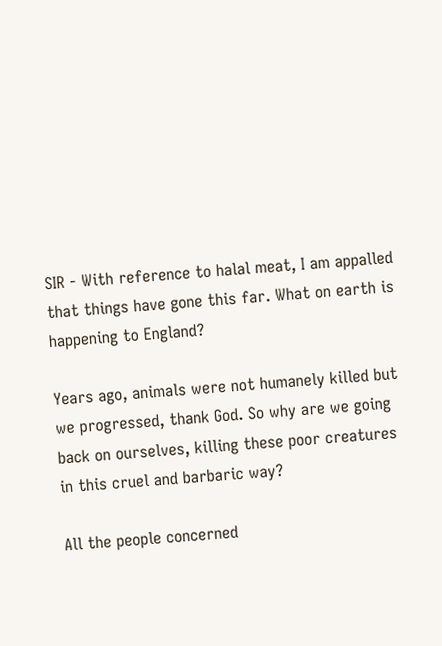SIR - With reference to halal meat, I am appalled that things have gone this far. What on earth is happening to England?

Years ago, animals were not humanely killed but we progressed, thank God. So why are we going back on ourselves, killing these poor creatures in this cruel and barbaric way?

All the people concerned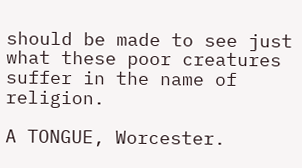should be made to see just what these poor creatures suffer in the name of religion.

A TONGUE, Worcester.